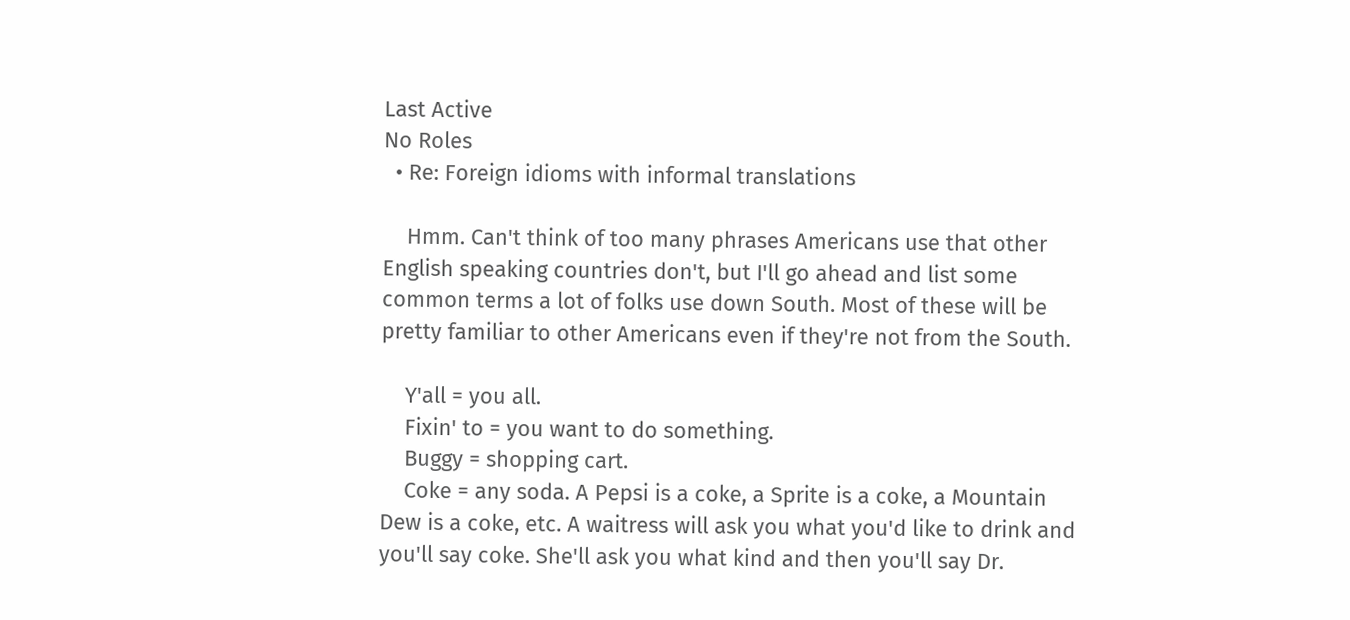Last Active
No Roles
  • Re: Foreign idioms with informal translations

    Hmm. Can't think of too many phrases Americans use that other English speaking countries don't, but I'll go ahead and list some common terms a lot of folks use down South. Most of these will be pretty familiar to other Americans even if they're not from the South.

    Y'all = you all.
    Fixin' to = you want to do something.
    Buggy = shopping cart.
    Coke = any soda. A Pepsi is a coke, a Sprite is a coke, a Mountain Dew is a coke, etc. A waitress will ask you what you'd like to drink and you'll say coke. She'll ask you what kind and then you'll say Dr.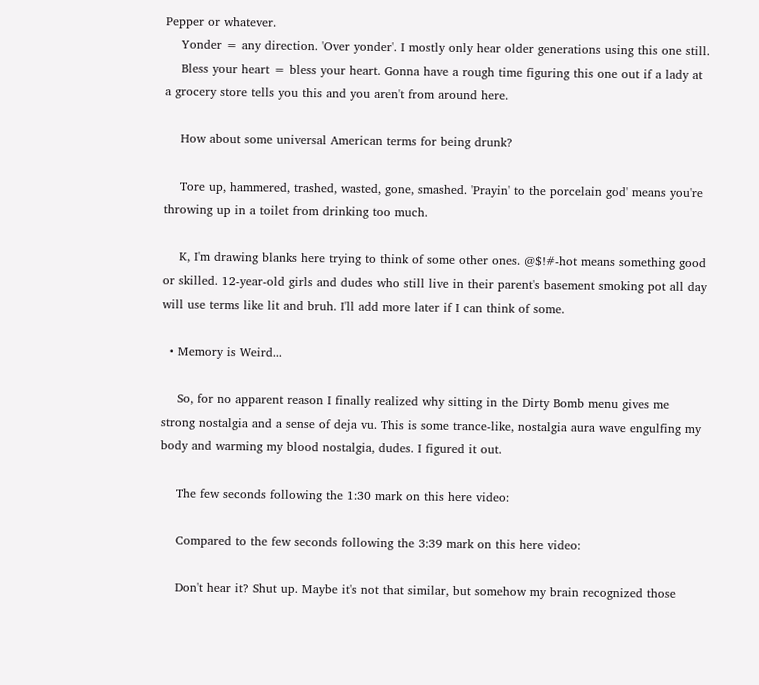Pepper or whatever.
    Yonder = any direction. 'Over yonder'. I mostly only hear older generations using this one still.
    Bless your heart = bless your heart. Gonna have a rough time figuring this one out if a lady at a grocery store tells you this and you aren't from around here.

    How about some universal American terms for being drunk?

    Tore up, hammered, trashed, wasted, gone, smashed. 'Prayin' to the porcelain god' means you're throwing up in a toilet from drinking too much.

    K, I'm drawing blanks here trying to think of some other ones. @$!#-hot means something good or skilled. 12-year-old girls and dudes who still live in their parent's basement smoking pot all day will use terms like lit and bruh. I'll add more later if I can think of some.

  • Memory is Weird...

    So, for no apparent reason I finally realized why sitting in the Dirty Bomb menu gives me strong nostalgia and a sense of deja vu. This is some trance-like, nostalgia aura wave engulfing my body and warming my blood nostalgia, dudes. I figured it out.

    The few seconds following the 1:30 mark on this here video:

    Compared to the few seconds following the 3:39 mark on this here video:

    Don't hear it? Shut up. Maybe it's not that similar, but somehow my brain recognized those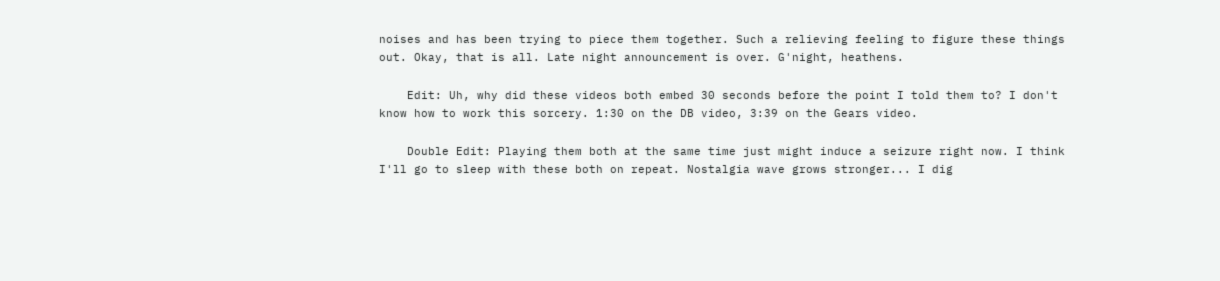noises and has been trying to piece them together. Such a relieving feeling to figure these things out. Okay, that is all. Late night announcement is over. G'night, heathens.

    Edit: Uh, why did these videos both embed 30 seconds before the point I told them to? I don't know how to work this sorcery. 1:30 on the DB video, 3:39 on the Gears video.

    Double Edit: Playing them both at the same time just might induce a seizure right now. I think I'll go to sleep with these both on repeat. Nostalgia wave grows stronger... I dig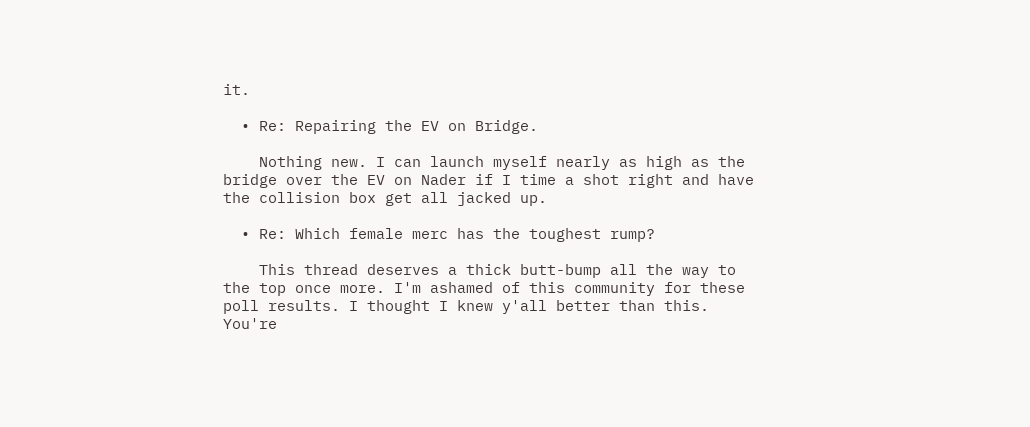it.

  • Re: Repairing the EV on Bridge.

    Nothing new. I can launch myself nearly as high as the bridge over the EV on Nader if I time a shot right and have the collision box get all jacked up.

  • Re: Which female merc has the toughest rump?

    This thread deserves a thick butt-bump all the way to the top once more. I'm ashamed of this community for these poll results. I thought I knew y'all better than this. You're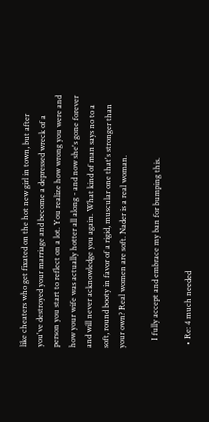like cheaters who get fixated on the hot new girl in town, but after you've destroyed your marriage and become a depressed wreck of a person you start to reflect on a lot. You realize how wrong you were and how your wife was actually hotter all along - and now she's gone forever and will never acknowledge you again. What kind of man says no to a soft, round booty in favor of a rigid, muscular one that's stronger than your own? Real women are soft. Nader is a real woman.

    I fully accept and embrace my ban for bumping this.

  • Re: 4 much needed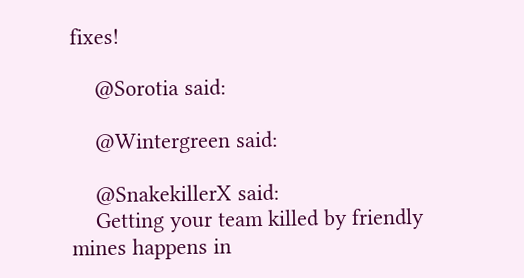fixes!

    @Sorotia said:

    @Wintergreen said:

    @SnakekillerX said:
    Getting your team killed by friendly mines happens in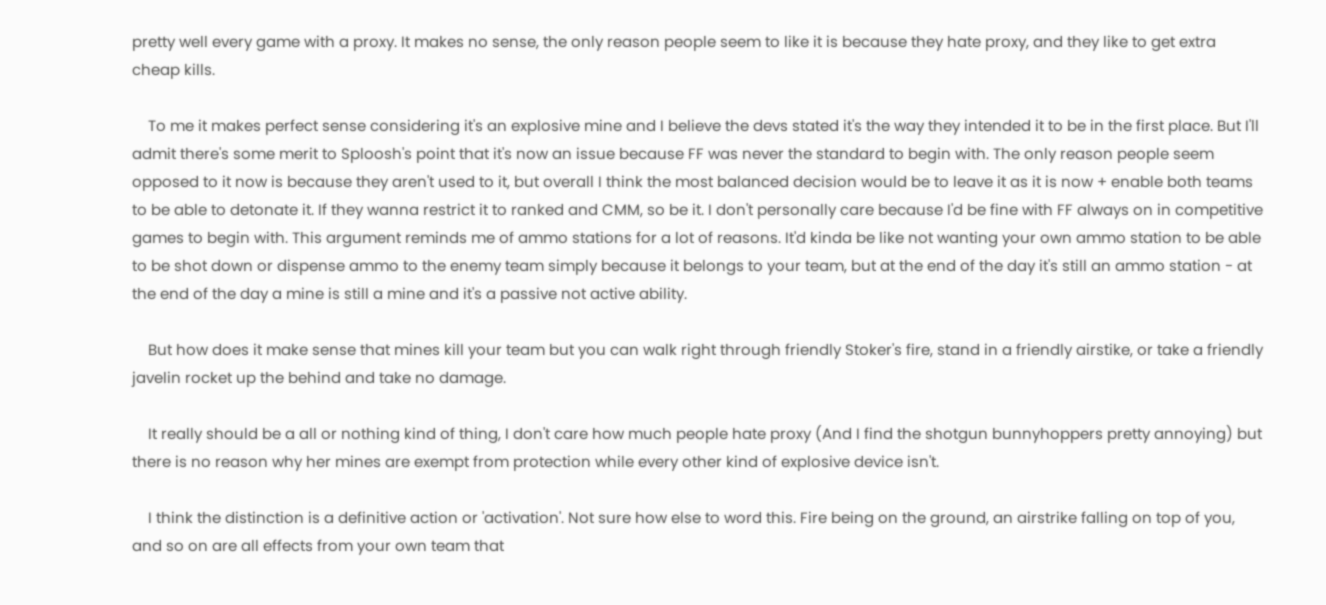pretty well every game with a proxy. It makes no sense, the only reason people seem to like it is because they hate proxy, and they like to get extra cheap kills.

    To me it makes perfect sense considering it's an explosive mine and I believe the devs stated it's the way they intended it to be in the first place. But I'll admit there's some merit to Sploosh's point that it's now an issue because FF was never the standard to begin with. The only reason people seem opposed to it now is because they aren't used to it, but overall I think the most balanced decision would be to leave it as it is now + enable both teams to be able to detonate it. If they wanna restrict it to ranked and CMM, so be it. I don't personally care because I'd be fine with FF always on in competitive games to begin with. This argument reminds me of ammo stations for a lot of reasons. It'd kinda be like not wanting your own ammo station to be able to be shot down or dispense ammo to the enemy team simply because it belongs to your team, but at the end of the day it's still an ammo station - at the end of the day a mine is still a mine and it's a passive not active ability.

    But how does it make sense that mines kill your team but you can walk right through friendly Stoker's fire, stand in a friendly airstike, or take a friendly javelin rocket up the behind and take no damage.

    It really should be a all or nothing kind of thing, I don't care how much people hate proxy (And I find the shotgun bunnyhoppers pretty annoying) but there is no reason why her mines are exempt from protection while every other kind of explosive device isn't.

    I think the distinction is a definitive action or 'activation'. Not sure how else to word this. Fire being on the ground, an airstrike falling on top of you, and so on are all effects from your own team that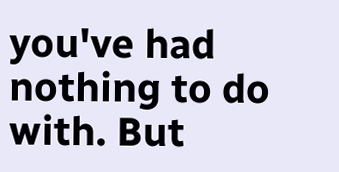you've had nothing to do with. But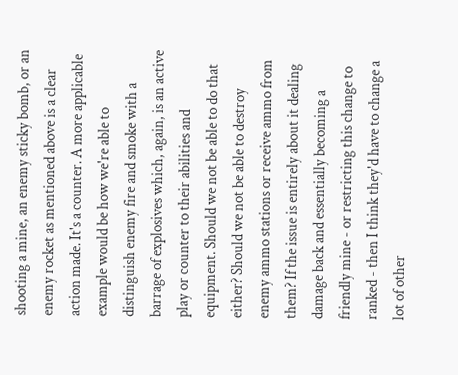shooting a mine, an enemy sticky bomb, or an enemy rocket as mentioned above is a clear action made. It's a counter. A more applicable example would be how we're able to distinguish enemy fire and smoke with a barrage of explosives which, again, is an active play or counter to their abilities and equipment. Should we not be able to do that either? Should we not be able to destroy enemy ammo stations or receive ammo from them? If the issue is entirely about it dealing damage back and essentially becoming a friendly mine - or restricting this change to ranked - then I think they'd have to change a lot of other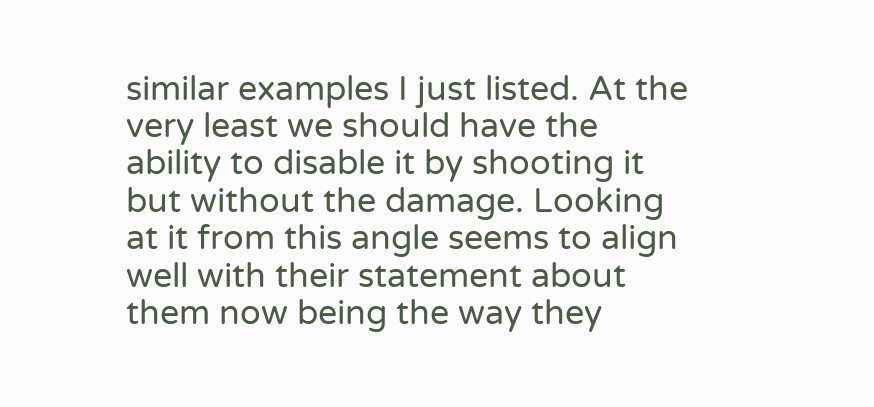similar examples I just listed. At the very least we should have the ability to disable it by shooting it but without the damage. Looking at it from this angle seems to align well with their statement about them now being the way they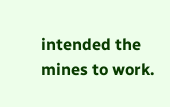intended the mines to work.